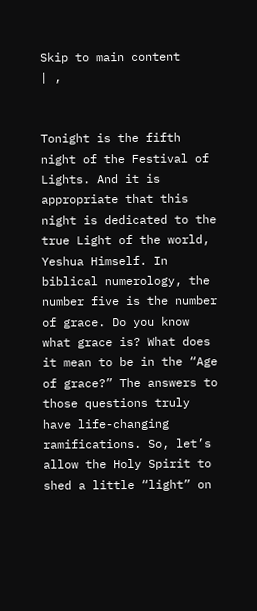Skip to main content
| ,


Tonight is the fifth night of the Festival of Lights. And it is appropriate that this night is dedicated to the true Light of the world, Yeshua Himself. In biblical numerology, the number five is the number of grace. Do you know what grace is? What does it mean to be in the “Age of grace?” The answers to those questions truly have life-changing ramifications. So, let’s allow the Holy Spirit to shed a little “light” on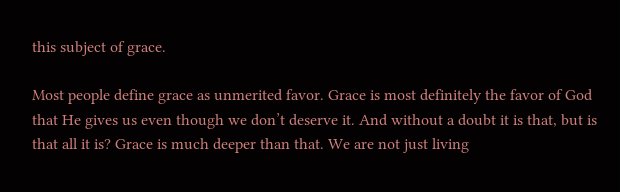this subject of grace.

Most people define grace as unmerited favor. Grace is most definitely the favor of God that He gives us even though we don’t deserve it. And without a doubt it is that, but is that all it is? Grace is much deeper than that. We are not just living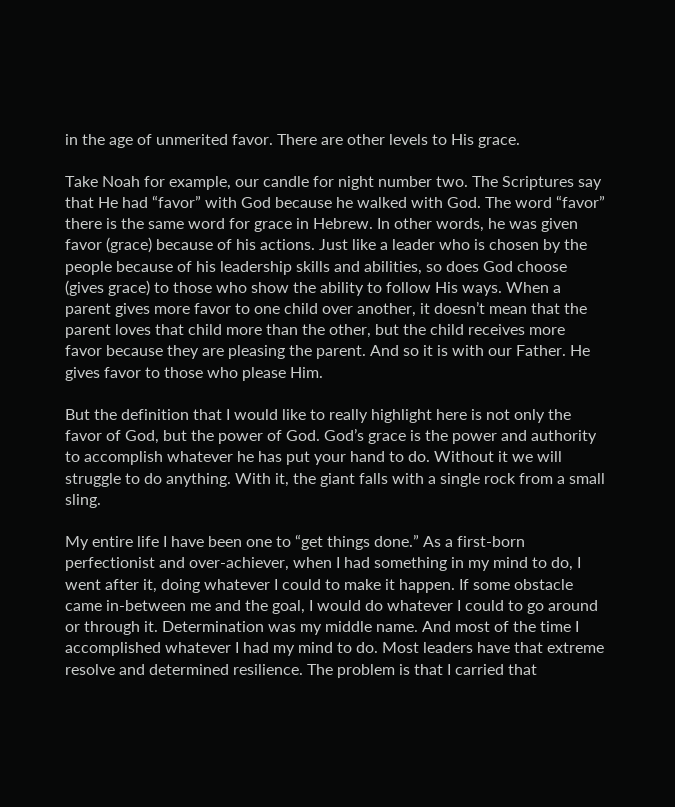in the age of unmerited favor. There are other levels to His grace.

Take Noah for example, our candle for night number two. The Scriptures say that He had “favor” with God because he walked with God. The word “favor” there is the same word for grace in Hebrew. In other words, he was given favor (grace) because of his actions. Just like a leader who is chosen by the people because of his leadership skills and abilities, so does God choose (gives grace) to those who show the ability to follow His ways. When a parent gives more favor to one child over another, it doesn’t mean that the parent loves that child more than the other, but the child receives more favor because they are pleasing the parent. And so it is with our Father. He gives favor to those who please Him.

But the definition that I would like to really highlight here is not only the favor of God, but the power of God. God’s grace is the power and authority to accomplish whatever he has put your hand to do. Without it we will struggle to do anything. With it, the giant falls with a single rock from a small sling.

My entire life I have been one to “get things done.” As a first-born perfectionist and over-achiever, when I had something in my mind to do, I went after it, doing whatever I could to make it happen. If some obstacle came in-between me and the goal, I would do whatever I could to go around or through it. Determination was my middle name. And most of the time I accomplished whatever I had my mind to do. Most leaders have that extreme resolve and determined resilience. The problem is that I carried that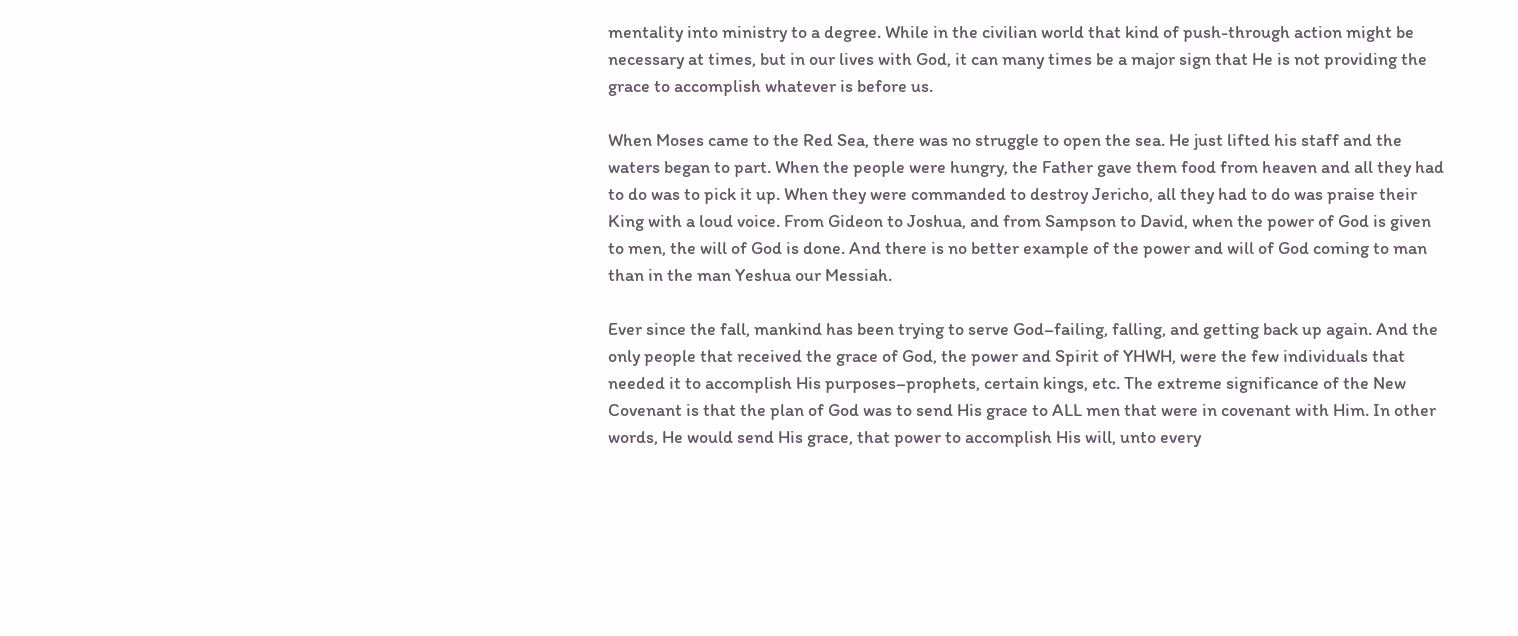mentality into ministry to a degree. While in the civilian world that kind of push-through action might be necessary at times, but in our lives with God, it can many times be a major sign that He is not providing the grace to accomplish whatever is before us.

When Moses came to the Red Sea, there was no struggle to open the sea. He just lifted his staff and the waters began to part. When the people were hungry, the Father gave them food from heaven and all they had to do was to pick it up. When they were commanded to destroy Jericho, all they had to do was praise their King with a loud voice. From Gideon to Joshua, and from Sampson to David, when the power of God is given to men, the will of God is done. And there is no better example of the power and will of God coming to man than in the man Yeshua our Messiah.

Ever since the fall, mankind has been trying to serve God–failing, falling, and getting back up again. And the only people that received the grace of God, the power and Spirit of YHWH, were the few individuals that needed it to accomplish His purposes–prophets, certain kings, etc. The extreme significance of the New Covenant is that the plan of God was to send His grace to ALL men that were in covenant with Him. In other words, He would send His grace, that power to accomplish His will, unto every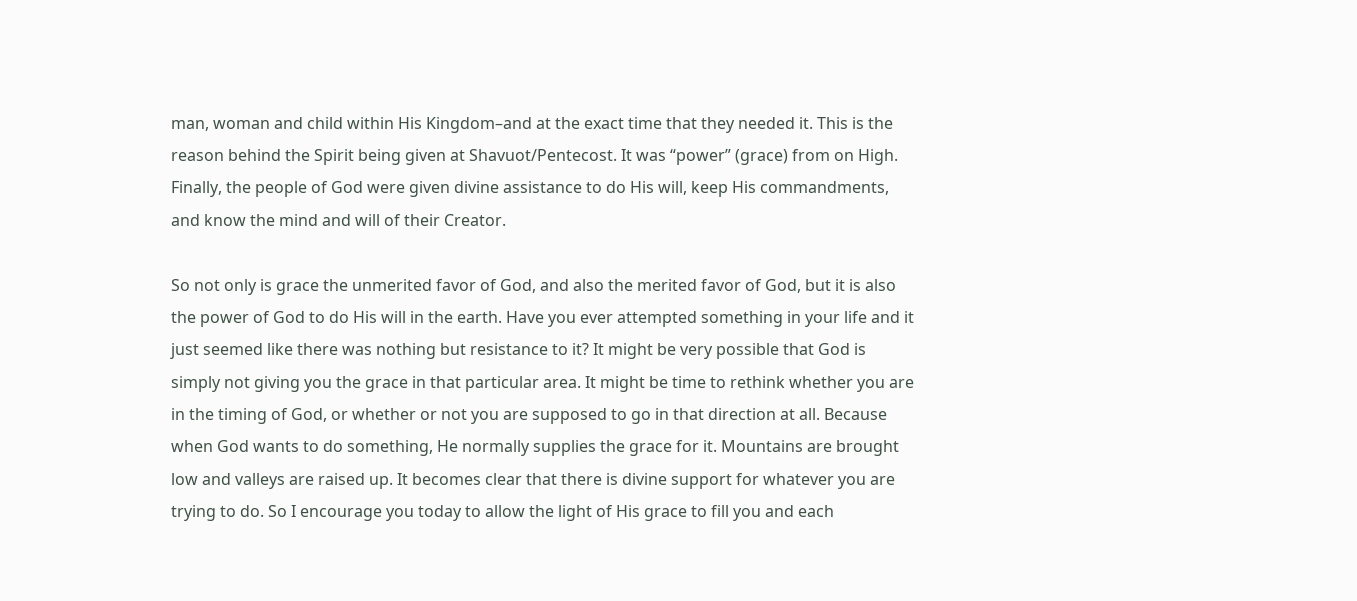man, woman and child within His Kingdom–and at the exact time that they needed it. This is the reason behind the Spirit being given at Shavuot/Pentecost. It was “power” (grace) from on High. Finally, the people of God were given divine assistance to do His will, keep His commandments, and know the mind and will of their Creator.

So not only is grace the unmerited favor of God, and also the merited favor of God, but it is also the power of God to do His will in the earth. Have you ever attempted something in your life and it just seemed like there was nothing but resistance to it? It might be very possible that God is simply not giving you the grace in that particular area. It might be time to rethink whether you are in the timing of God, or whether or not you are supposed to go in that direction at all. Because when God wants to do something, He normally supplies the grace for it. Mountains are brought low and valleys are raised up. It becomes clear that there is divine support for whatever you are trying to do. So I encourage you today to allow the light of His grace to fill you and each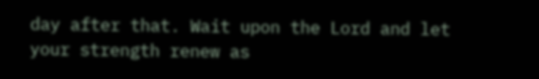day after that. Wait upon the Lord and let your strength renew as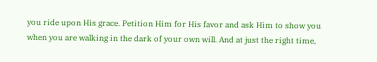you ride upon His grace. Petition Him for His favor and ask Him to show you when you are walking in the dark of your own will. And at just the right time,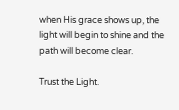when His grace shows up, the light will begin to shine and the path will become clear.

Trust the Light.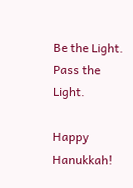Be the Light. Pass the Light.

Happy Hanukkah!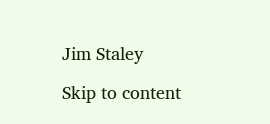Jim Staley

Skip to content